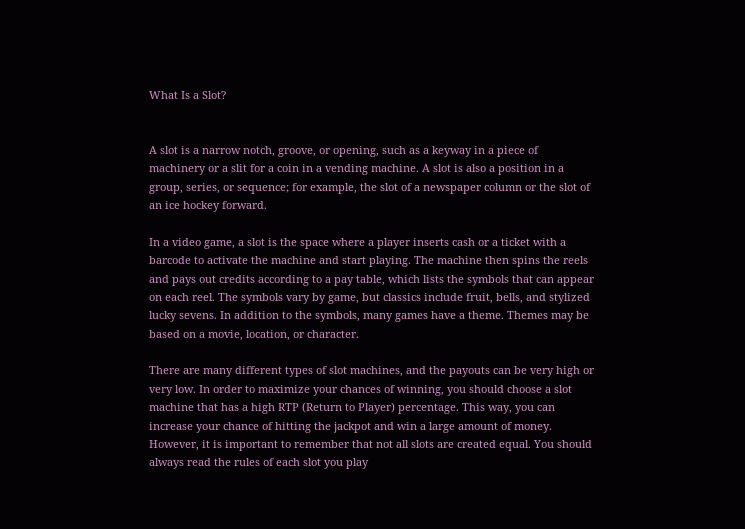What Is a Slot?


A slot is a narrow notch, groove, or opening, such as a keyway in a piece of machinery or a slit for a coin in a vending machine. A slot is also a position in a group, series, or sequence; for example, the slot of a newspaper column or the slot of an ice hockey forward.

In a video game, a slot is the space where a player inserts cash or a ticket with a barcode to activate the machine and start playing. The machine then spins the reels and pays out credits according to a pay table, which lists the symbols that can appear on each reel. The symbols vary by game, but classics include fruit, bells, and stylized lucky sevens. In addition to the symbols, many games have a theme. Themes may be based on a movie, location, or character.

There are many different types of slot machines, and the payouts can be very high or very low. In order to maximize your chances of winning, you should choose a slot machine that has a high RTP (Return to Player) percentage. This way, you can increase your chance of hitting the jackpot and win a large amount of money. However, it is important to remember that not all slots are created equal. You should always read the rules of each slot you play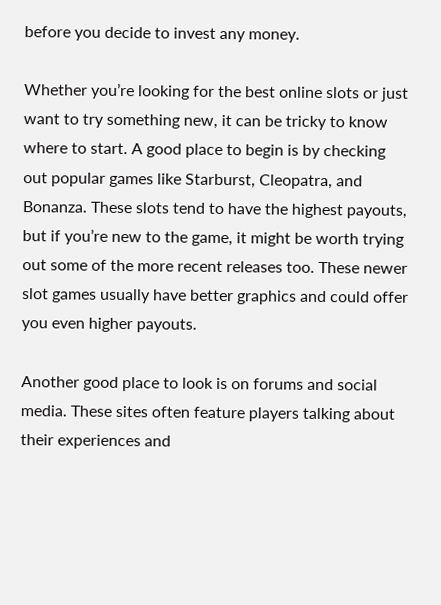before you decide to invest any money.

Whether you’re looking for the best online slots or just want to try something new, it can be tricky to know where to start. A good place to begin is by checking out popular games like Starburst, Cleopatra, and Bonanza. These slots tend to have the highest payouts, but if you’re new to the game, it might be worth trying out some of the more recent releases too. These newer slot games usually have better graphics and could offer you even higher payouts.

Another good place to look is on forums and social media. These sites often feature players talking about their experiences and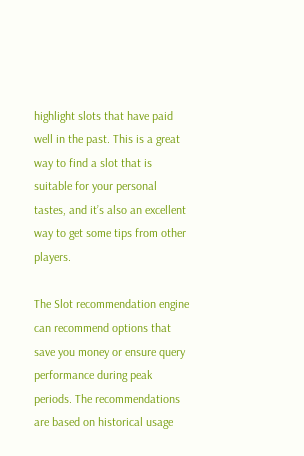highlight slots that have paid well in the past. This is a great way to find a slot that is suitable for your personal tastes, and it’s also an excellent way to get some tips from other players.

The Slot recommendation engine can recommend options that save you money or ensure query performance during peak periods. The recommendations are based on historical usage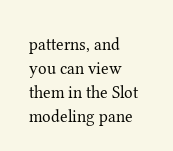patterns, and you can view them in the Slot modeling pane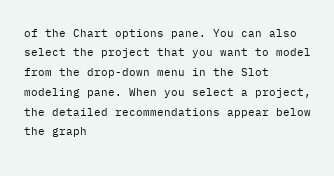of the Chart options pane. You can also select the project that you want to model from the drop-down menu in the Slot modeling pane. When you select a project, the detailed recommendations appear below the graph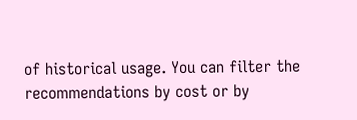of historical usage. You can filter the recommendations by cost or by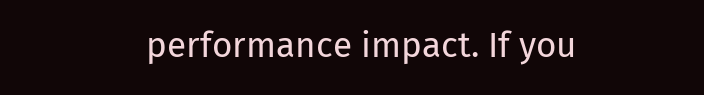performance impact. If you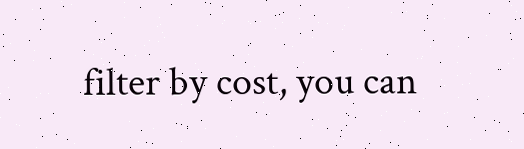filter by cost, you can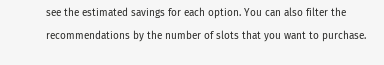see the estimated savings for each option. You can also filter the recommendations by the number of slots that you want to purchase.